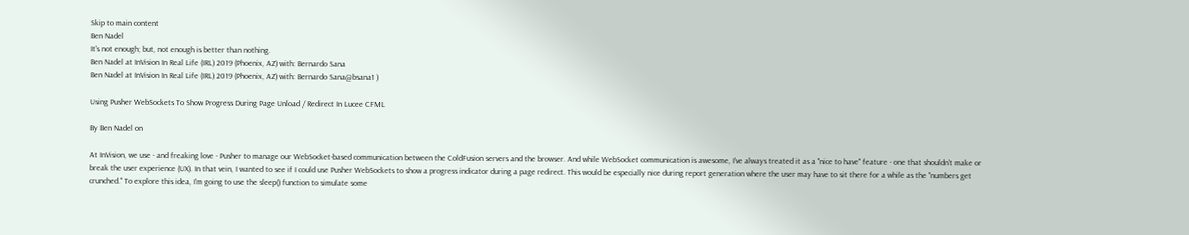Skip to main content
Ben Nadel
It's not enough; but, not enough is better than nothing.
Ben Nadel at InVision In Real Life (IRL) 2019 (Phoenix, AZ) with: Bernardo Sana
Ben Nadel at InVision In Real Life (IRL) 2019 (Phoenix, AZ) with: Bernardo Sana@bsana1 )

Using Pusher WebSockets To Show Progress During Page Unload / Redirect In Lucee CFML

By Ben Nadel on

At InVision, we use - and freaking love - Pusher to manage our WebSocket-based communication between the ColdFusion servers and the browser. And while WebSocket communication is awesome, I've always treated it as a "nice to have" feature - one that shouldn't make or break the user experience (UX). In that vein, I wanted to see if I could use Pusher WebSockets to show a progress indicator during a page redirect. This would be especially nice during report generation where the user may have to sit there for a while as the "numbers get crunched." To explore this idea, I'm going to use the sleep() function to simulate some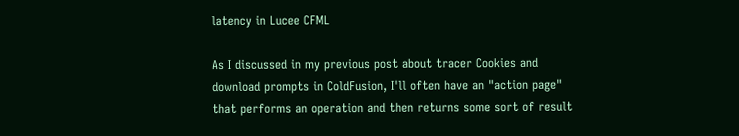latency in Lucee CFML

As I discussed in my previous post about tracer Cookies and download prompts in ColdFusion, I'll often have an "action page" that performs an operation and then returns some sort of result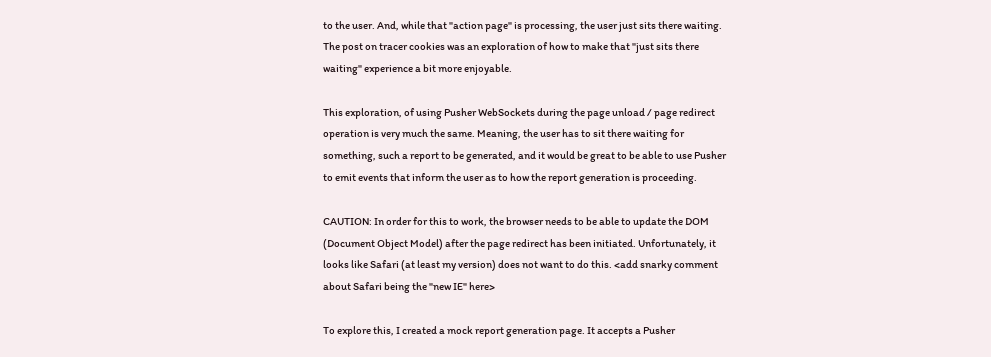to the user. And, while that "action page" is processing, the user just sits there waiting. The post on tracer cookies was an exploration of how to make that "just sits there waiting" experience a bit more enjoyable.

This exploration, of using Pusher WebSockets during the page unload / page redirect operation is very much the same. Meaning, the user has to sit there waiting for something, such a report to be generated, and it would be great to be able to use Pusher to emit events that inform the user as to how the report generation is proceeding.

CAUTION: In order for this to work, the browser needs to be able to update the DOM (Document Object Model) after the page redirect has been initiated. Unfortunately, it looks like Safari (at least my version) does not want to do this. <add snarky comment about Safari being the "new IE" here>

To explore this, I created a mock report generation page. It accepts a Pusher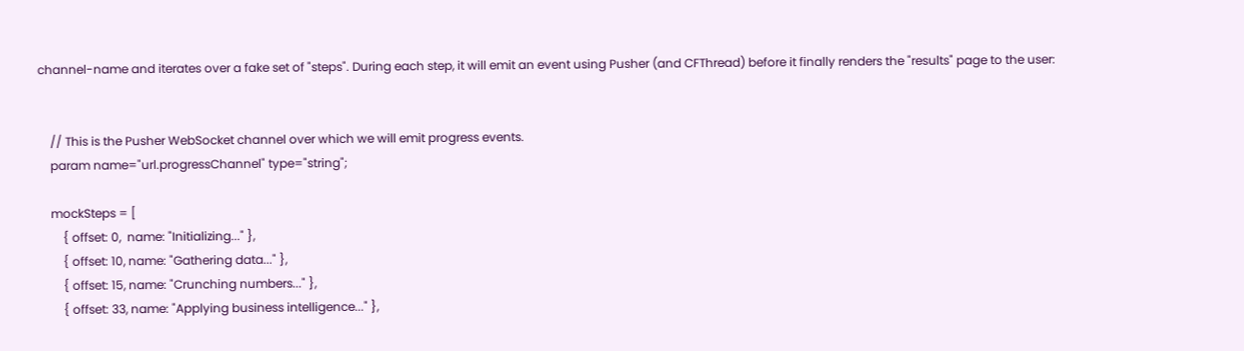channel-name and iterates over a fake set of "steps". During each step, it will emit an event using Pusher (and CFThread) before it finally renders the "results" page to the user:


    // This is the Pusher WebSocket channel over which we will emit progress events.
    param name="url.progressChannel" type="string";

    mockSteps = [
        { offset: 0,  name: "Initializing..." },
        { offset: 10, name: "Gathering data..." },
        { offset: 15, name: "Crunching numbers..." },
        { offset: 33, name: "Applying business intelligence..." },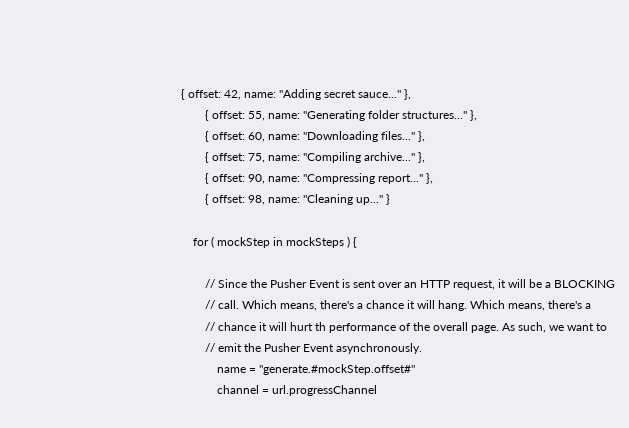{ offset: 42, name: "Adding secret sauce..." },
        { offset: 55, name: "Generating folder structures..." },
        { offset: 60, name: "Downloading files..." },
        { offset: 75, name: "Compiling archive..." },
        { offset: 90, name: "Compressing report..." },
        { offset: 98, name: "Cleaning up..." }

    for ( mockStep in mockSteps ) {

        // Since the Pusher Event is sent over an HTTP request, it will be a BLOCKING
        // call. Which means, there's a chance it will hang. Which means, there's a
        // chance it will hurt th performance of the overall page. As such, we want to
        // emit the Pusher Event asynchronously.
            name = "generate.#mockStep.offset#"
            channel = url.progressChannel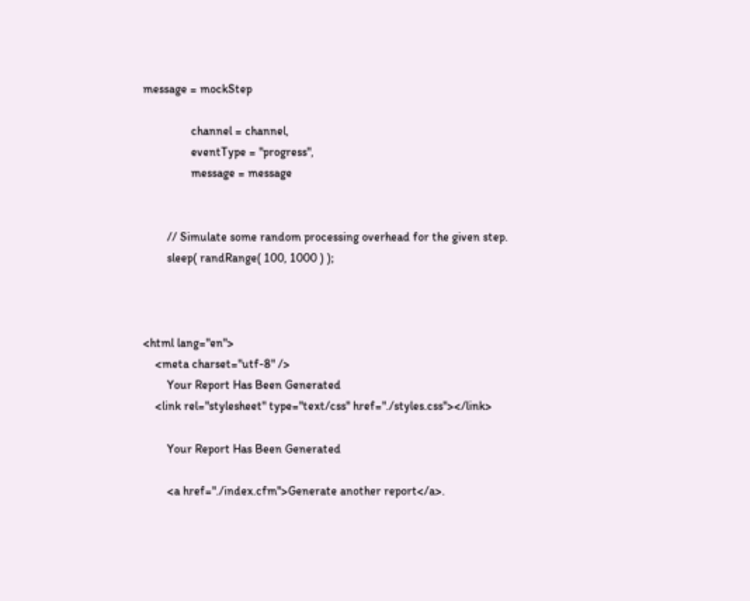message = mockStep

                channel = channel,
                eventType = "progress",
                message = message


        // Simulate some random processing overhead for the given step.
        sleep( randRange( 100, 1000 ) );



<html lang="en">
    <meta charset="utf-8" />
        Your Report Has Been Generated
    <link rel="stylesheet" type="text/css" href="./styles.css"></link>

        Your Report Has Been Generated

        <a href="./index.cfm">Generate another report</a>.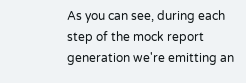As you can see, during each step of the mock report generation we're emitting an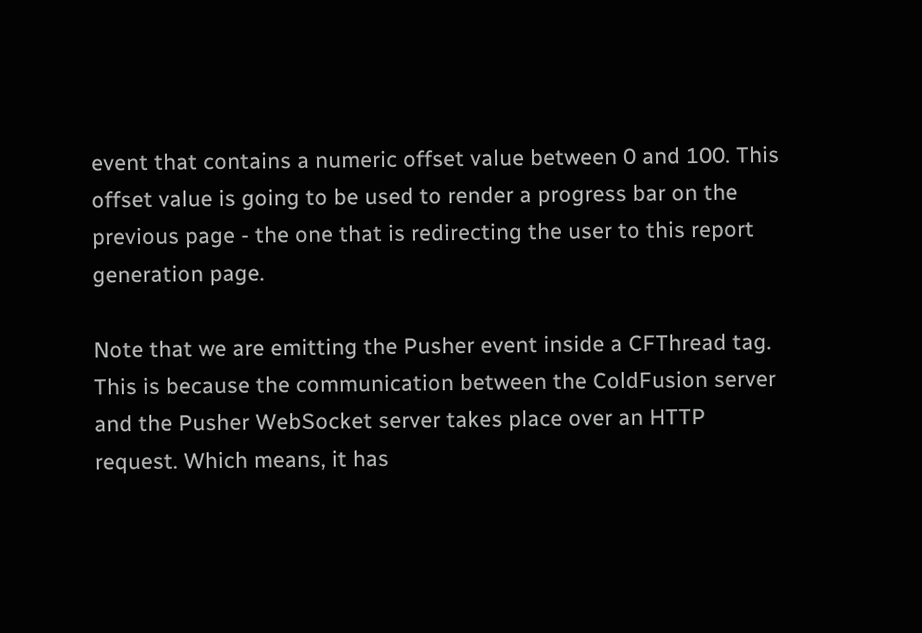event that contains a numeric offset value between 0 and 100. This offset value is going to be used to render a progress bar on the previous page - the one that is redirecting the user to this report generation page.

Note that we are emitting the Pusher event inside a CFThread tag. This is because the communication between the ColdFusion server and the Pusher WebSocket server takes place over an HTTP request. Which means, it has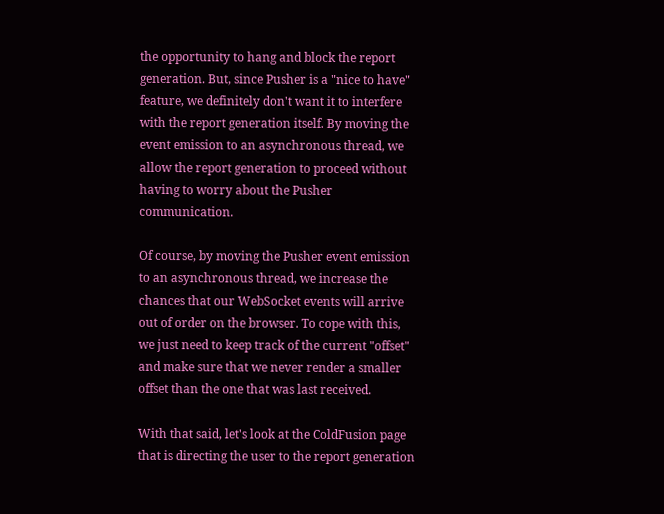the opportunity to hang and block the report generation. But, since Pusher is a "nice to have" feature, we definitely don't want it to interfere with the report generation itself. By moving the event emission to an asynchronous thread, we allow the report generation to proceed without having to worry about the Pusher communication.

Of course, by moving the Pusher event emission to an asynchronous thread, we increase the chances that our WebSocket events will arrive out of order on the browser. To cope with this, we just need to keep track of the current "offset" and make sure that we never render a smaller offset than the one that was last received.

With that said, let's look at the ColdFusion page that is directing the user to the report generation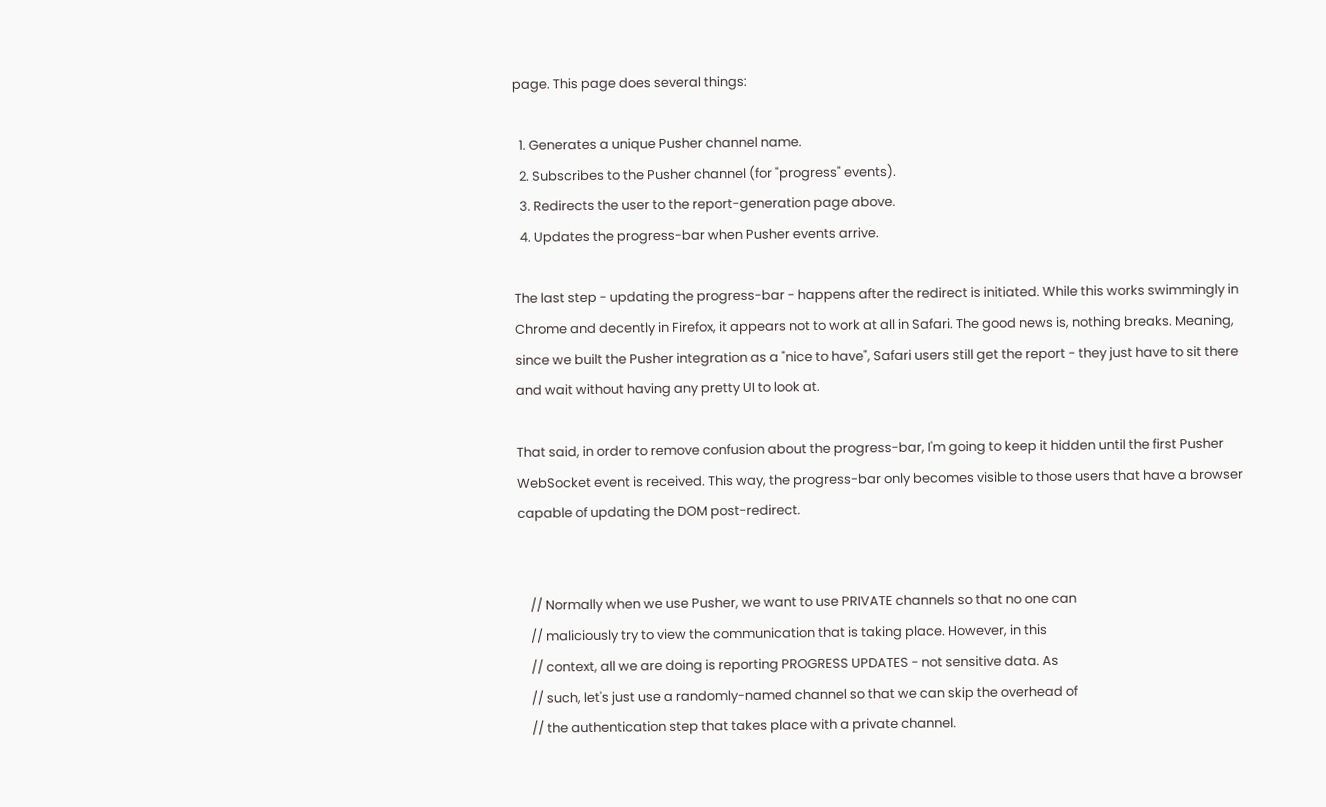page. This page does several things:

  1. Generates a unique Pusher channel name.
  2. Subscribes to the Pusher channel (for "progress" events).
  3. Redirects the user to the report-generation page above.
  4. Updates the progress-bar when Pusher events arrive.

The last step - updating the progress-bar - happens after the redirect is initiated. While this works swimmingly in Chrome and decently in Firefox, it appears not to work at all in Safari. The good news is, nothing breaks. Meaning, since we built the Pusher integration as a "nice to have", Safari users still get the report - they just have to sit there and wait without having any pretty UI to look at.

That said, in order to remove confusion about the progress-bar, I'm going to keep it hidden until the first Pusher WebSocket event is received. This way, the progress-bar only becomes visible to those users that have a browser capable of updating the DOM post-redirect.


    // Normally when we use Pusher, we want to use PRIVATE channels so that no one can
    // maliciously try to view the communication that is taking place. However, in this
    // context, all we are doing is reporting PROGRESS UPDATES - not sensitive data. As
    // such, let's just use a randomly-named channel so that we can skip the overhead of
    // the authentication step that takes place with a private channel.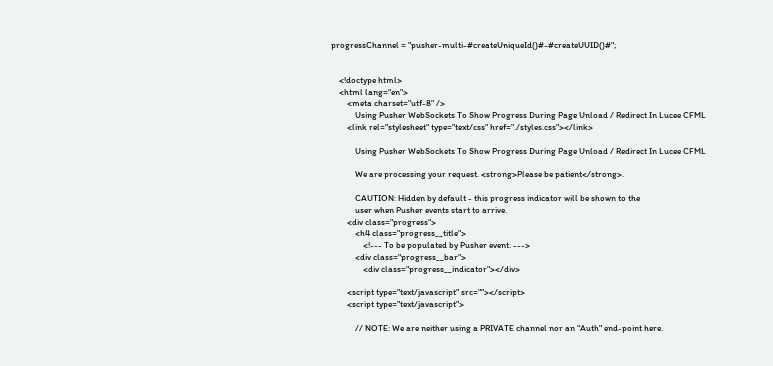progressChannel = "pusher-multi-#createUniqueId()#-#createUUID()#";


    <!doctype html>
    <html lang="en">
        <meta charset="utf-8" />
            Using Pusher WebSockets To Show Progress During Page Unload / Redirect In Lucee CFML
        <link rel="stylesheet" type="text/css" href="./styles.css"></link>

            Using Pusher WebSockets To Show Progress During Page Unload / Redirect In Lucee CFML

            We are processing your request. <strong>Please be patient</strong>.

            CAUTION: Hidden by default - this progress indicator will be shown to the
            user when Pusher events start to arrive.
        <div class="progress">
            <h4 class="progress__title">
                <!--- To be populated by Pusher event. --->
            <div class="progress__bar">
                <div class="progress__indicator"></div>

        <script type="text/javascript" src=""></script>
        <script type="text/javascript">

            // NOTE: We are neither using a PRIVATE channel nor an "Auth" end-point here.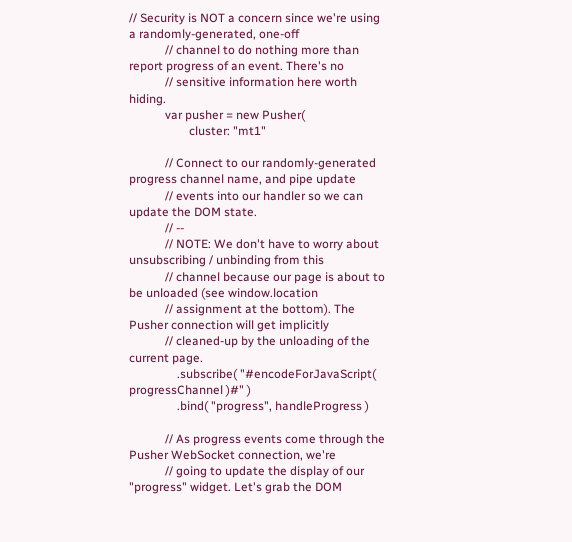// Security is NOT a concern since we're using a randomly-generated, one-off
            // channel to do nothing more than report progress of an event. There's no
            // sensitive information here worth hiding.
            var pusher = new Pusher(
                    cluster: "mt1"

            // Connect to our randomly-generated progress channel name, and pipe update
            // events into our handler so we can update the DOM state.
            // --
            // NOTE: We don't have to worry about unsubscribing / unbinding from this
            // channel because our page is about to be unloaded (see window.location
            // assignment at the bottom). The Pusher connection will get implicitly
            // cleaned-up by the unloading of the current page.
                .subscribe( "#encodeForJavaScript( progressChannel )#" )
                .bind( "progress", handleProgress )

            // As progress events come through the Pusher WebSocket connection, we're
            // going to update the display of our "progress" widget. Let's grab the DOM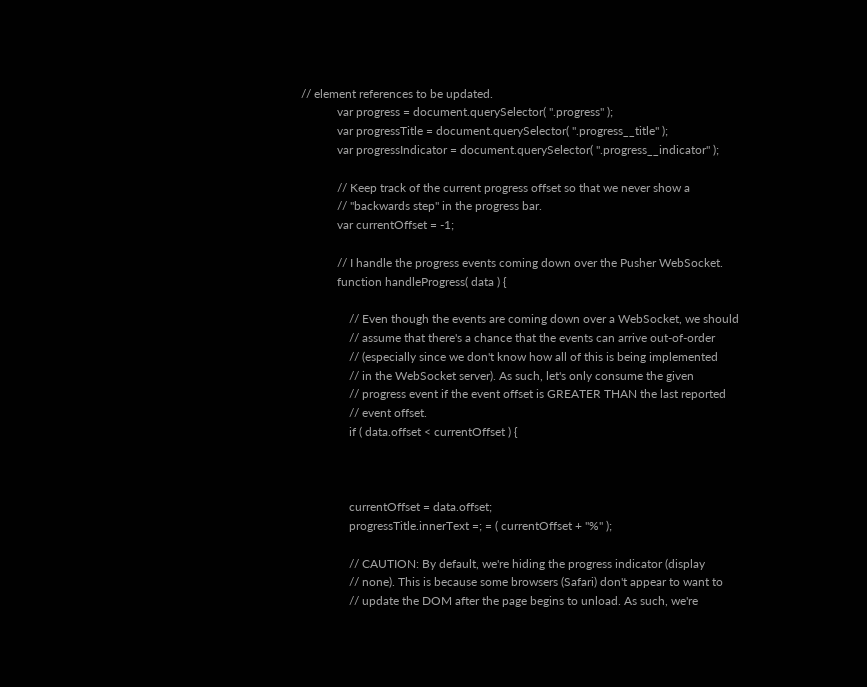// element references to be updated.
            var progress = document.querySelector( ".progress" );
            var progressTitle = document.querySelector( ".progress__title" );
            var progressIndicator = document.querySelector( ".progress__indicator" );

            // Keep track of the current progress offset so that we never show a
            // "backwards step" in the progress bar.
            var currentOffset = -1;

            // I handle the progress events coming down over the Pusher WebSocket.
            function handleProgress( data ) {

                // Even though the events are coming down over a WebSocket, we should
                // assume that there's a chance that the events can arrive out-of-order
                // (especially since we don't know how all of this is being implemented
                // in the WebSocket server). As such, let's only consume the given
                // progress event if the event offset is GREATER THAN the last reported
                // event offset.
                if ( data.offset < currentOffset ) {



                currentOffset = data.offset;
                progressTitle.innerText =; = ( currentOffset + "%" );

                // CAUTION: By default, we're hiding the progress indicator (display
                // none). This is because some browsers (Safari) don't appear to want to
                // update the DOM after the page begins to unload. As such, we're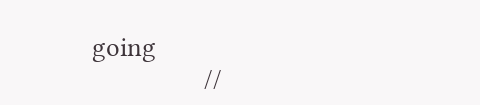going
                //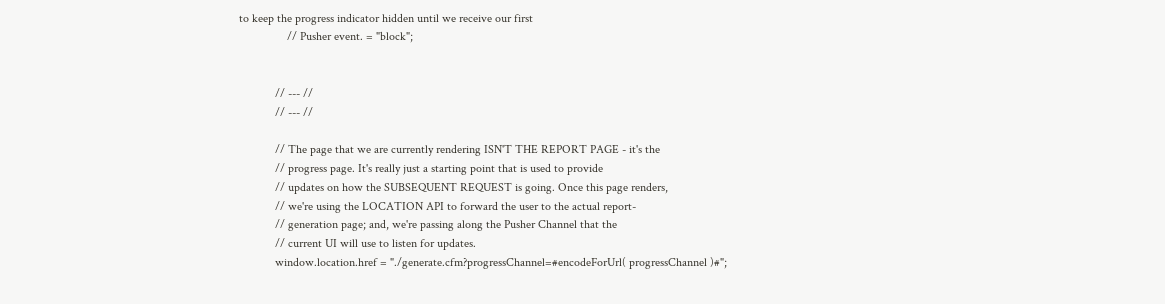to keep the progress indicator hidden until we receive our first
                // Pusher event. = "block";


            // --- //
            // --- //

            // The page that we are currently rendering ISN'T THE REPORT PAGE - it's the
            // progress page. It's really just a starting point that is used to provide
            // updates on how the SUBSEQUENT REQUEST is going. Once this page renders,
            // we're using the LOCATION API to forward the user to the actual report-
            // generation page; and, we're passing along the Pusher Channel that the
            // current UI will use to listen for updates.
            window.location.href = "./generate.cfm?progressChannel=#encodeForUrl( progressChannel )#";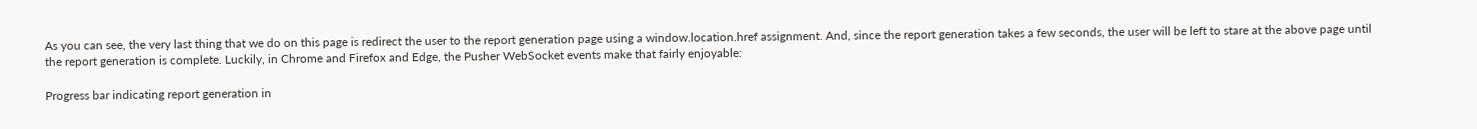As you can see, the very last thing that we do on this page is redirect the user to the report generation page using a window.location.href assignment. And, since the report generation takes a few seconds, the user will be left to stare at the above page until the report generation is complete. Luckily, in Chrome and Firefox and Edge, the Pusher WebSocket events make that fairly enjoyable:

Progress bar indicating report generation in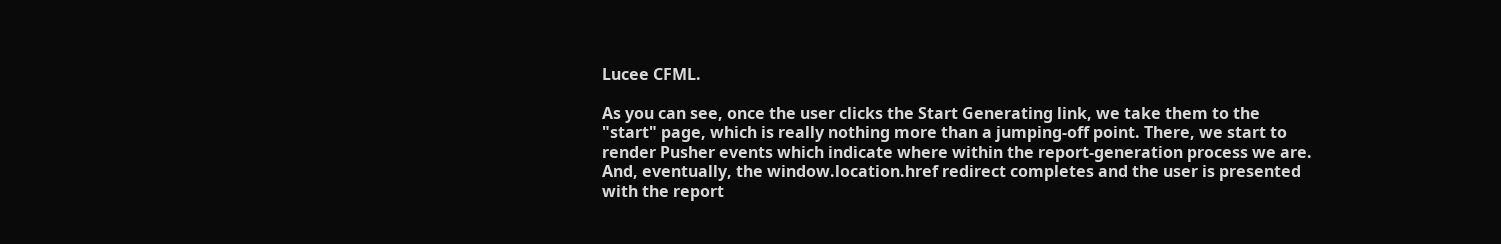Lucee CFML.

As you can see, once the user clicks the Start Generating link, we take them to the "start" page, which is really nothing more than a jumping-off point. There, we start to render Pusher events which indicate where within the report-generation process we are. And, eventually, the window.location.href redirect completes and the user is presented with the report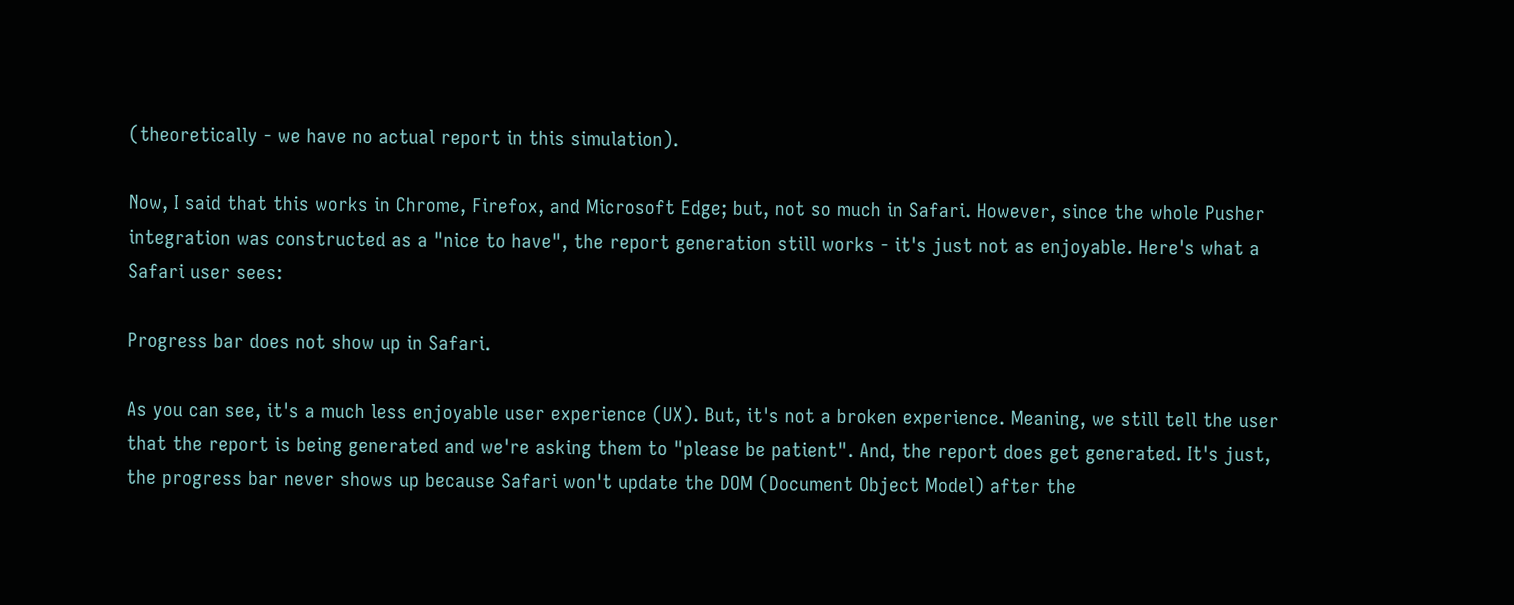(theoretically - we have no actual report in this simulation).

Now, I said that this works in Chrome, Firefox, and Microsoft Edge; but, not so much in Safari. However, since the whole Pusher integration was constructed as a "nice to have", the report generation still works - it's just not as enjoyable. Here's what a Safari user sees:

Progress bar does not show up in Safari.

As you can see, it's a much less enjoyable user experience (UX). But, it's not a broken experience. Meaning, we still tell the user that the report is being generated and we're asking them to "please be patient". And, the report does get generated. It's just, the progress bar never shows up because Safari won't update the DOM (Document Object Model) after the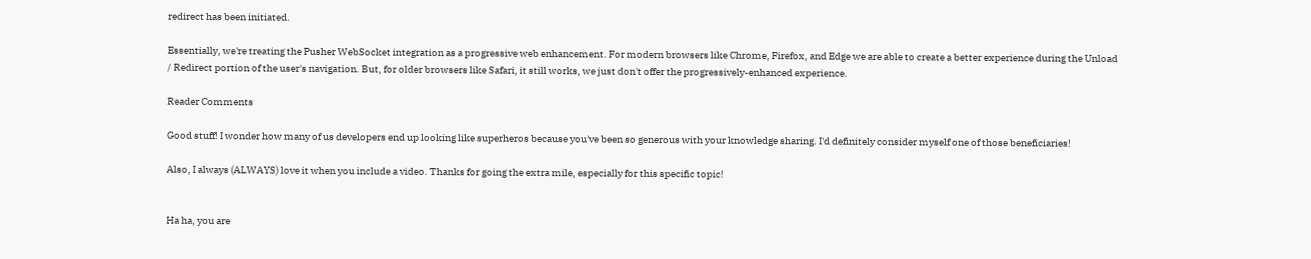redirect has been initiated.

Essentially, we're treating the Pusher WebSocket integration as a progressive web enhancement. For modern browsers like Chrome, Firefox, and Edge we are able to create a better experience during the Unload / Redirect portion of the user's navigation. But, for older browsers like Safari, it still works, we just don't offer the progressively-enhanced experience.

Reader Comments

Good stuff! I wonder how many of us developers end up looking like superheros because you've been so generous with your knowledge sharing. I'd definitely consider myself one of those beneficiaries!

Also, I always (ALWAYS) love it when you include a video. Thanks for going the extra mile, especially for this specific topic!


Ha ha, you are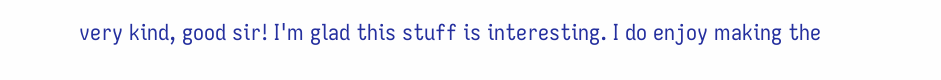very kind, good sir! I'm glad this stuff is interesting. I do enjoy making the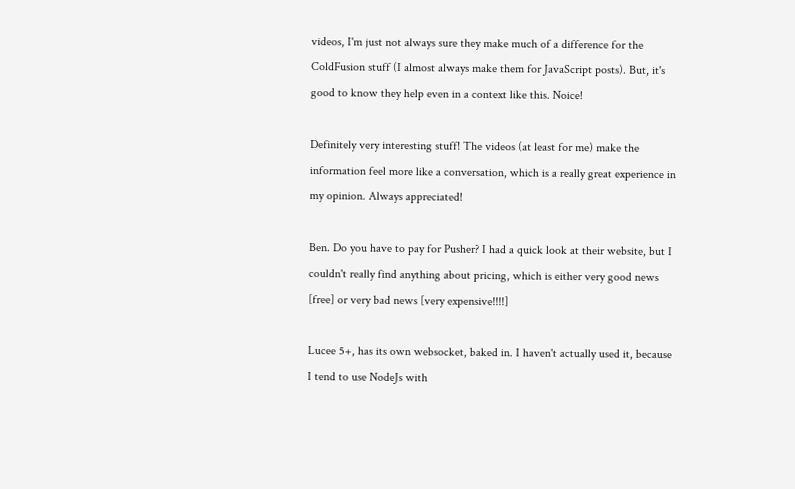videos, I'm just not always sure they make much of a difference for the ColdFusion stuff (I almost always make them for JavaScript posts). But, it's good to know they help even in a context like this. Noice!

Definitely very interesting stuff! The videos (at least for me) make the information feel more like a conversation, which is a really great experience in my opinion. Always appreciated!

Ben. Do you have to pay for Pusher? I had a quick look at their website, but I couldn't really find anything about pricing, which is either very good news [free] or very bad news [very expensive!!!!]

Lucee 5+, has its own websocket, baked in. I haven't actually used it, because I tend to use NodeJs with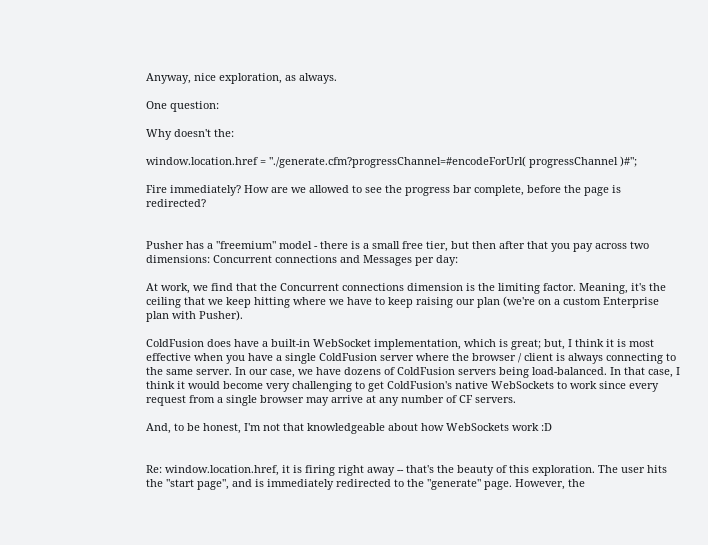Anyway, nice exploration, as always.

One question:

Why doesn't the:

window.location.href = "./generate.cfm?progressChannel=#encodeForUrl( progressChannel )#";

Fire immediately? How are we allowed to see the progress bar complete, before the page is redirected?


Pusher has a "freemium" model - there is a small free tier, but then after that you pay across two dimensions: Concurrent connections and Messages per day:

At work, we find that the Concurrent connections dimension is the limiting factor. Meaning, it's the ceiling that we keep hitting where we have to keep raising our plan (we're on a custom Enterprise plan with Pusher).

ColdFusion does have a built-in WebSocket implementation, which is great; but, I think it is most effective when you have a single ColdFusion server where the browser / client is always connecting to the same server. In our case, we have dozens of ColdFusion servers being load-balanced. In that case, I think it would become very challenging to get ColdFusion's native WebSockets to work since every request from a single browser may arrive at any number of CF servers.

And, to be honest, I'm not that knowledgeable about how WebSockets work :D


Re: window.location.href, it is firing right away -- that's the beauty of this exploration. The user hits the "start page", and is immediately redirected to the "generate" page. However, the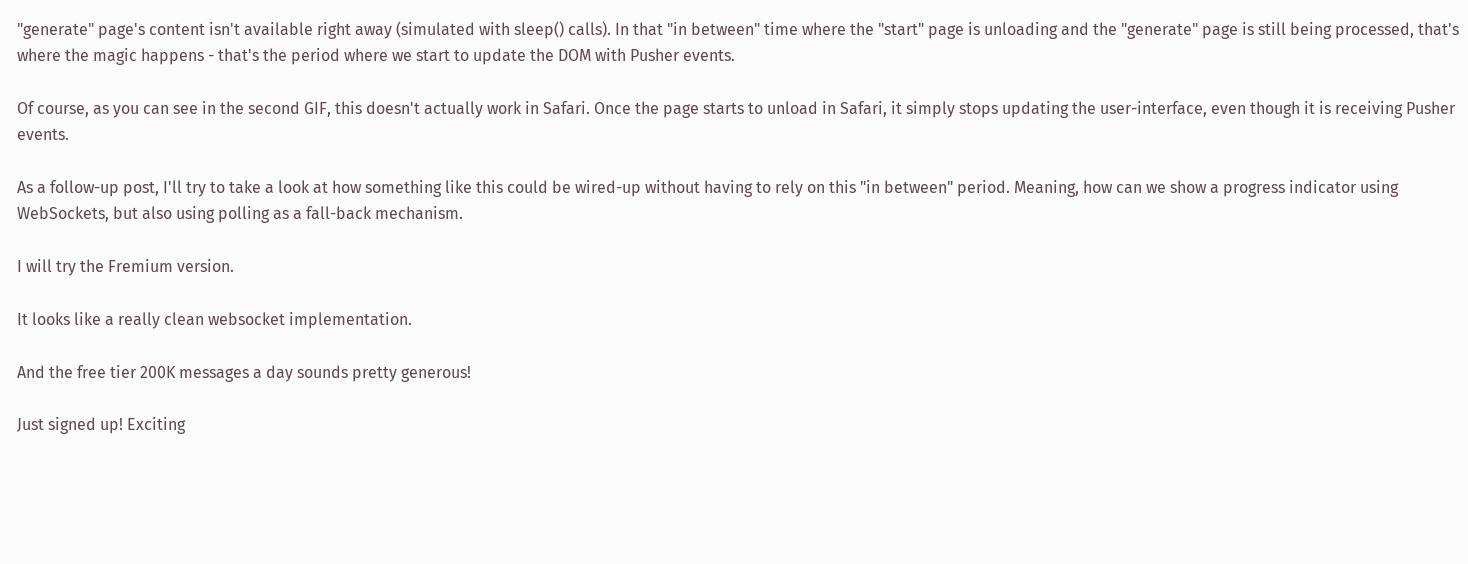"generate" page's content isn't available right away (simulated with sleep() calls). In that "in between" time where the "start" page is unloading and the "generate" page is still being processed, that's where the magic happens - that's the period where we start to update the DOM with Pusher events.

Of course, as you can see in the second GIF, this doesn't actually work in Safari. Once the page starts to unload in Safari, it simply stops updating the user-interface, even though it is receiving Pusher events.

As a follow-up post, I'll try to take a look at how something like this could be wired-up without having to rely on this "in between" period. Meaning, how can we show a progress indicator using WebSockets, but also using polling as a fall-back mechanism.

I will try the Fremium version.

It looks like a really clean websocket implementation.

And the free tier 200K messages a day sounds pretty generous!

Just signed up! Exciting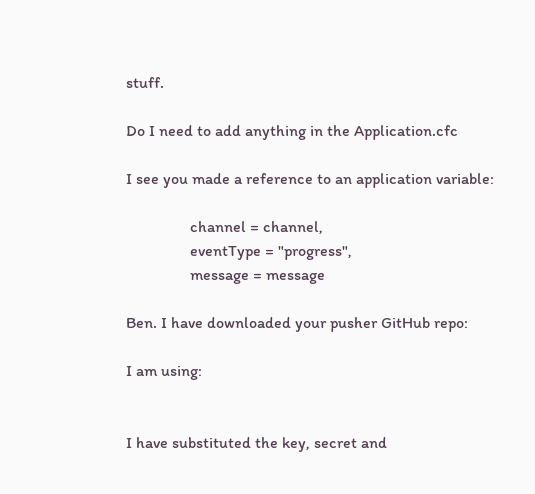stuff.

Do I need to add anything in the Application.cfc

I see you made a reference to an application variable:

                channel = channel,
                eventType = "progress",
                message = message

Ben. I have downloaded your pusher GitHub repo:

I am using:


I have substituted the key, secret and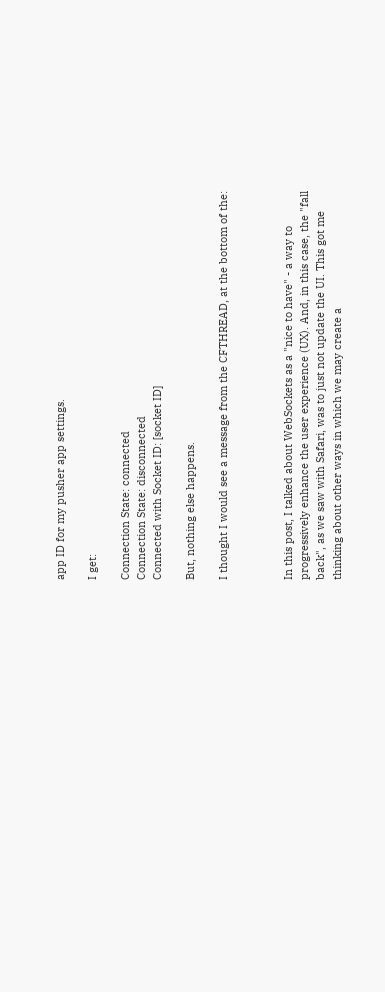app ID for my pusher app settings.

I get:

Connection State: connected
Connection State: disconnected
Connected with Socket ID: [socket ID]

But, nothing else happens.

I thought I would see a message from the CFTHREAD, at the bottom of the:



In this post, I talked about WebSockets as a "nice to have" - a way to progressively enhance the user experience (UX). And, in this case, the "fall back", as we saw with Safari, was to just not update the UI. This got me thinking about other ways in which we may create a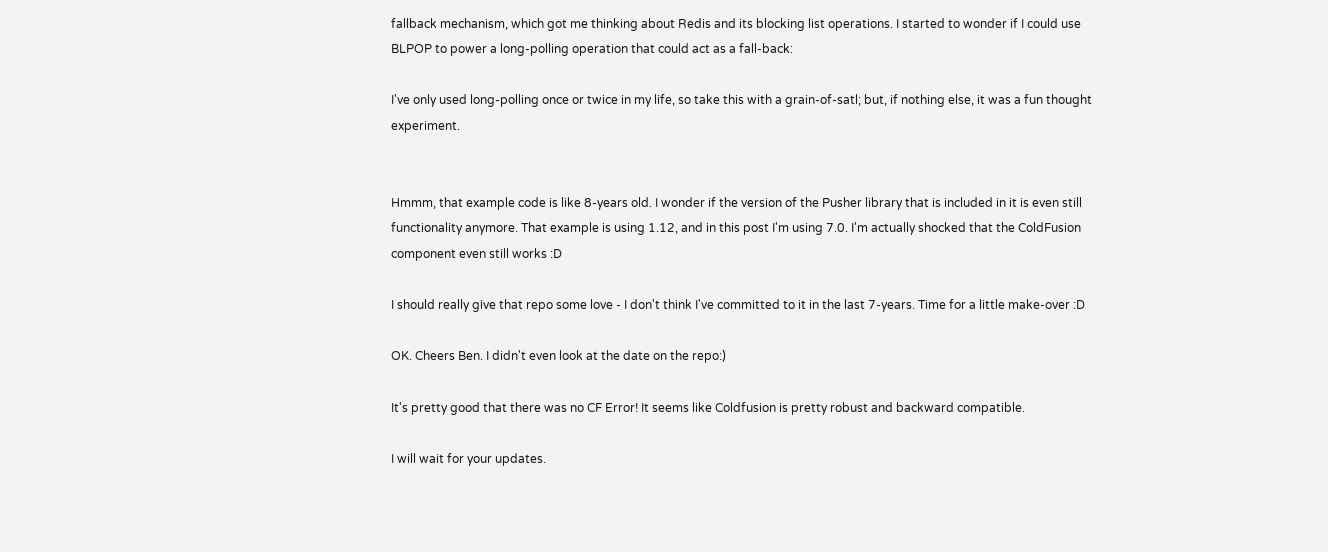fallback mechanism, which got me thinking about Redis and its blocking list operations. I started to wonder if I could use BLPOP to power a long-polling operation that could act as a fall-back:

I've only used long-polling once or twice in my life, so take this with a grain-of-satl; but, if nothing else, it was a fun thought experiment.


Hmmm, that example code is like 8-years old. I wonder if the version of the Pusher library that is included in it is even still functionality anymore. That example is using 1.12, and in this post I'm using 7.0. I'm actually shocked that the ColdFusion component even still works :D

I should really give that repo some love - I don't think I've committed to it in the last 7-years. Time for a little make-over :D

OK. Cheers Ben. I didn't even look at the date on the repo:)

It's pretty good that there was no CF Error! It seems like Coldfusion is pretty robust and backward compatible.

I will wait for your updates.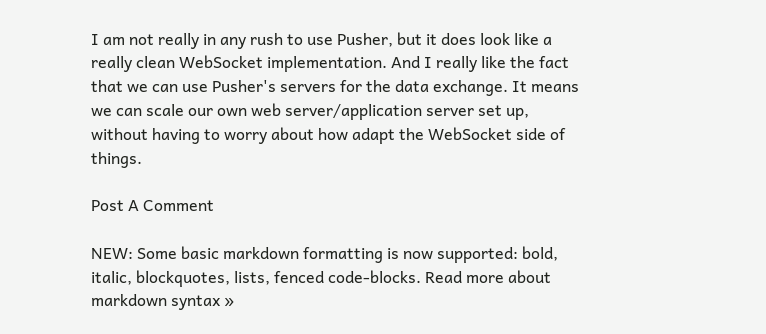I am not really in any rush to use Pusher, but it does look like a really clean WebSocket implementation. And I really like the fact that we can use Pusher's servers for the data exchange. It means we can scale our own web server/application server set up, without having to worry about how adapt the WebSocket side of things.

Post A Comment

NEW: Some basic markdown formatting is now supported: bold, italic, blockquotes, lists, fenced code-blocks. Read more about markdown syntax »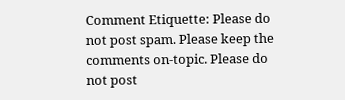Comment Etiquette: Please do not post spam. Please keep the comments on-topic. Please do not post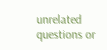unrelated questions or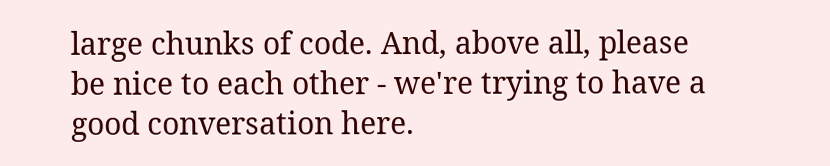large chunks of code. And, above all, please be nice to each other - we're trying to have a good conversation here.